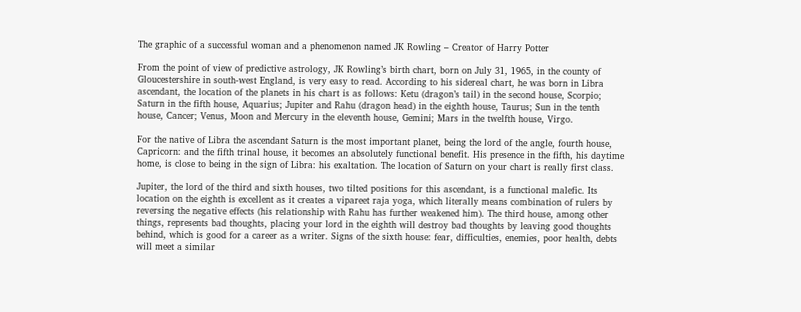The graphic of a successful woman and a phenomenon named JK Rowling – Creator of Harry Potter

From the point of view of predictive astrology, JK Rowling’s birth chart, born on July 31, 1965, in the county of Gloucestershire in south-west England, is very easy to read. According to his sidereal chart, he was born in Libra ascendant, the location of the planets in his chart is as follows: Ketu (dragon’s tail) in the second house, Scorpio; Saturn in the fifth house, Aquarius; Jupiter and Rahu (dragon head) in the eighth house, Taurus; Sun in the tenth house, Cancer; Venus, Moon and Mercury in the eleventh house, Gemini; Mars in the twelfth house, Virgo.

For the native of Libra the ascendant Saturn is the most important planet, being the lord of the angle, fourth house, Capricorn: and the fifth trinal house, it becomes an absolutely functional benefit. His presence in the fifth, his daytime home, is close to being in the sign of Libra: his exaltation. The location of Saturn on your chart is really first class.

Jupiter, the lord of the third and sixth houses, two tilted positions for this ascendant, is a functional malefic. Its location on the eighth is excellent as it creates a vipareet raja yoga, which literally means combination of rulers by reversing the negative effects (his relationship with Rahu has further weakened him). The third house, among other things, represents bad thoughts, placing your lord in the eighth will destroy bad thoughts by leaving good thoughts behind, which is good for a career as a writer. Signs of the sixth house: fear, difficulties, enemies, poor health, debts will meet a similar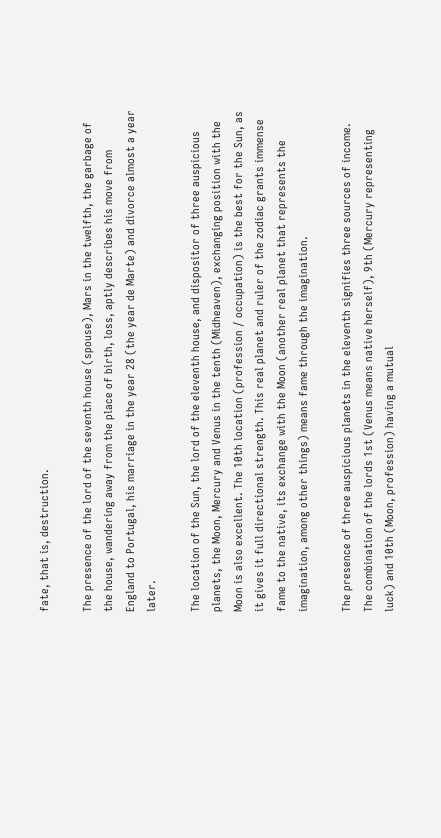fate, that is, destruction.

The presence of the lord of the seventh house (spouse), Mars in the twelfth, the garbage of the house, wandering away from the place of birth, loss, aptly describes his move from England to Portugal, his marriage in the year 28 (the year de Marte) and divorce almost a year later.

The location of the Sun, the lord of the eleventh house, and dispositor of three auspicious planets, the Moon, Mercury and Venus in the tenth (Midheaven), exchanging position with the Moon is also excellent. The 10th location (profession / occupation) is the best for the Sun, as it gives it full directional strength. This real planet and ruler of the zodiac grants immense fame to the native, its exchange with the Moon (another real planet that represents the imagination, among other things) means fame through the imagination.

The presence of three auspicious planets in the eleventh signifies three sources of income. The combination of the lords 1st (Venus means native herself), 9th (Mercury representing luck) and 10th (Moon, profession) having a mutual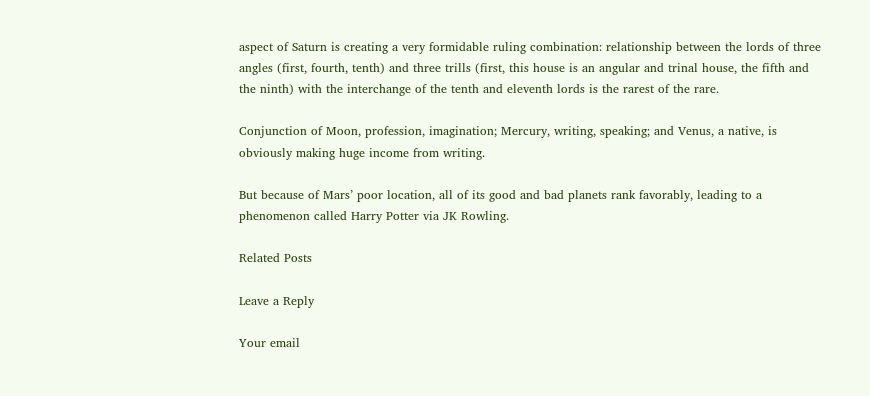aspect of Saturn is creating a very formidable ruling combination: relationship between the lords of three angles (first, fourth, tenth) and three trills (first, this house is an angular and trinal house, the fifth and the ninth) with the interchange of the tenth and eleventh lords is the rarest of the rare.

Conjunction of Moon, profession, imagination; Mercury, writing, speaking; and Venus, a native, is obviously making huge income from writing.

But because of Mars’ poor location, all of its good and bad planets rank favorably, leading to a phenomenon called Harry Potter via JK Rowling.

Related Posts

Leave a Reply

Your email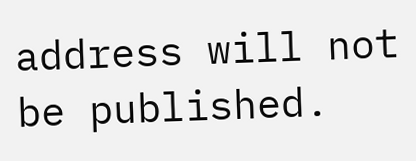address will not be published.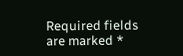Required fields are marked *